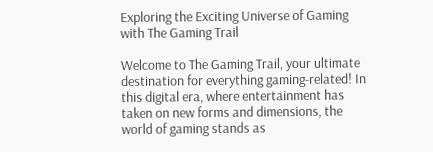Exploring the Exciting Universe of Gaming with The Gaming Trail

Welcome to The Gaming Trail, your ultimate destination for everything gaming-related! In this digital era, where entertainment has taken on new forms and dimensions, the world of gaming stands as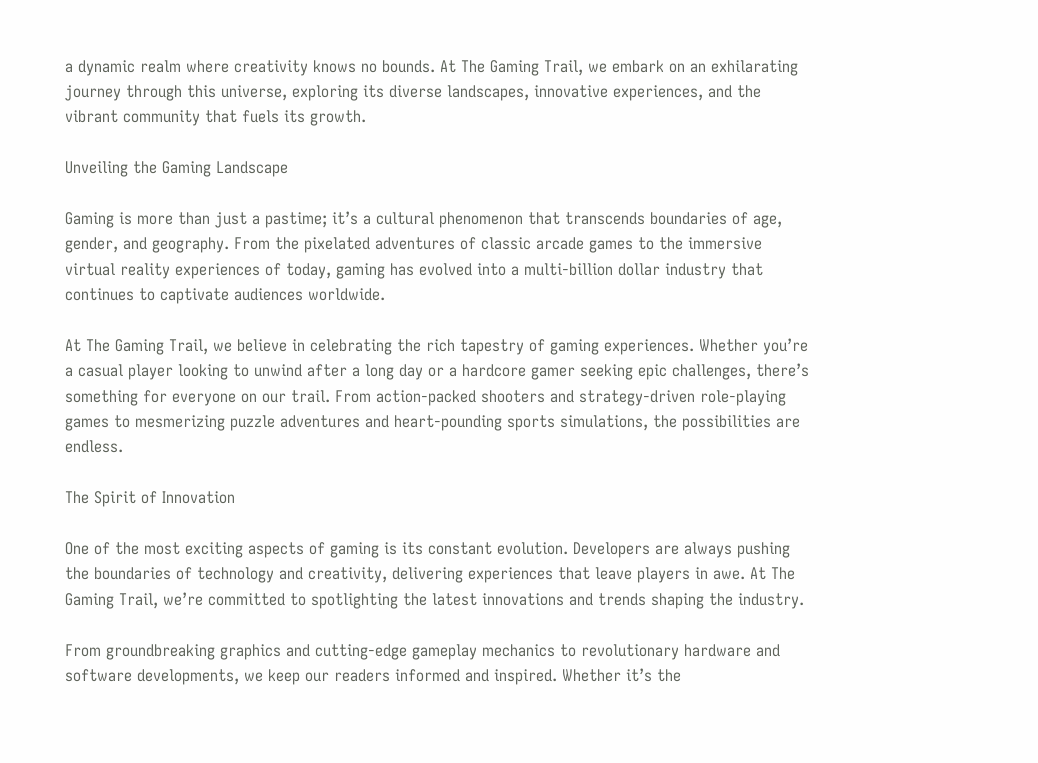a dynamic realm where creativity knows no bounds. At The Gaming Trail, we embark on an exhilarating journey through this universe, exploring its diverse landscapes, innovative experiences, and the vibrant community that fuels its growth.

Unveiling the Gaming Landscape

Gaming is more than just a pastime; it’s a cultural phenomenon that transcends boundaries of age, gender, and geography. From the pixelated adventures of classic arcade games to the immersive virtual reality experiences of today, gaming has evolved into a multi-billion dollar industry that continues to captivate audiences worldwide.

At The Gaming Trail, we believe in celebrating the rich tapestry of gaming experiences. Whether you’re a casual player looking to unwind after a long day or a hardcore gamer seeking epic challenges, there’s something for everyone on our trail. From action-packed shooters and strategy-driven role-playing games to mesmerizing puzzle adventures and heart-pounding sports simulations, the possibilities are endless.

The Spirit of Innovation

One of the most exciting aspects of gaming is its constant evolution. Developers are always pushing the boundaries of technology and creativity, delivering experiences that leave players in awe. At The Gaming Trail, we’re committed to spotlighting the latest innovations and trends shaping the industry.

From groundbreaking graphics and cutting-edge gameplay mechanics to revolutionary hardware and software developments, we keep our readers informed and inspired. Whether it’s the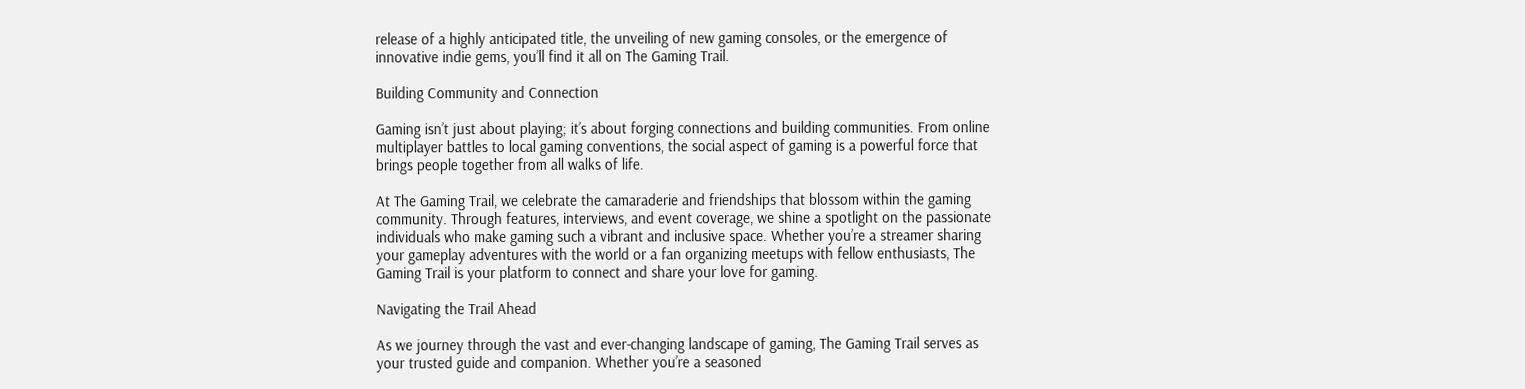release of a highly anticipated title, the unveiling of new gaming consoles, or the emergence of innovative indie gems, you’ll find it all on The Gaming Trail.

Building Community and Connection

Gaming isn’t just about playing; it’s about forging connections and building communities. From online multiplayer battles to local gaming conventions, the social aspect of gaming is a powerful force that brings people together from all walks of life.

At The Gaming Trail, we celebrate the camaraderie and friendships that blossom within the gaming community. Through features, interviews, and event coverage, we shine a spotlight on the passionate individuals who make gaming such a vibrant and inclusive space. Whether you’re a streamer sharing your gameplay adventures with the world or a fan organizing meetups with fellow enthusiasts, The Gaming Trail is your platform to connect and share your love for gaming.

Navigating the Trail Ahead

As we journey through the vast and ever-changing landscape of gaming, The Gaming Trail serves as your trusted guide and companion. Whether you’re a seasoned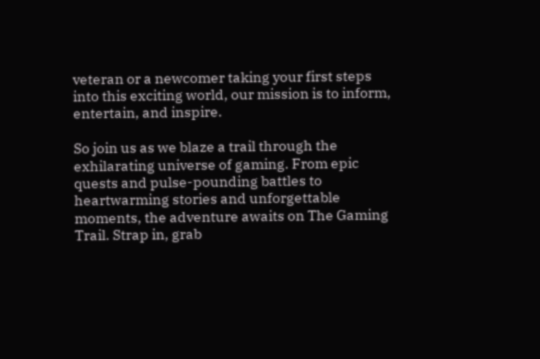veteran or a newcomer taking your first steps into this exciting world, our mission is to inform, entertain, and inspire.

So join us as we blaze a trail through the exhilarating universe of gaming. From epic quests and pulse-pounding battles to heartwarming stories and unforgettable moments, the adventure awaits on The Gaming Trail. Strap in, grab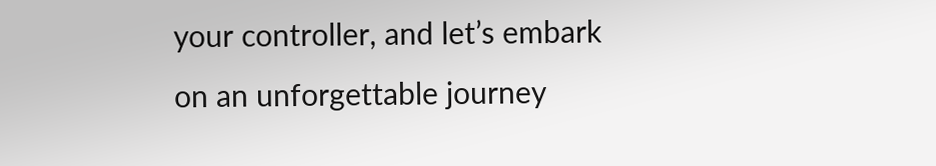your controller, and let’s embark on an unforgettable journey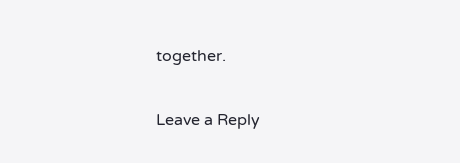together.

Leave a Reply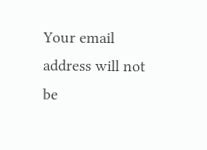Your email address will not be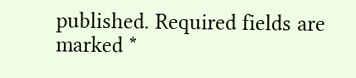published. Required fields are marked *